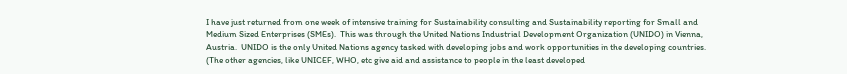I have just returned from one week of intensive training for Sustainability consulting and Sustainability reporting for Small and Medium Sized Enterprises (SMEs).  This was through the United Nations Industrial Development Organization (UNIDO) in Vienna, Austria.  UNIDO is the only United Nations agency tasked with developing jobs and work opportunities in the developing countries.  (The other agencies, like UNICEF, WHO, etc give aid and assistance to people in the least developed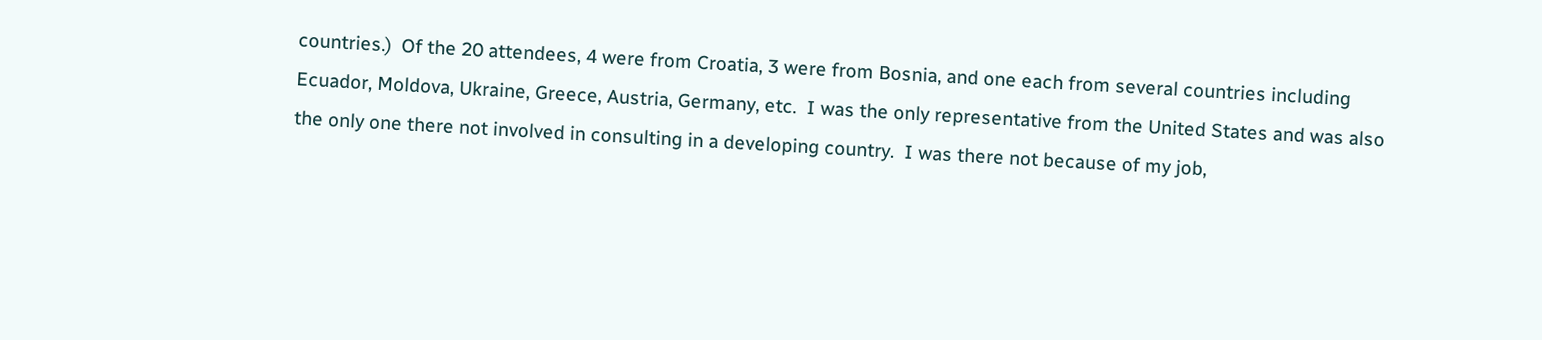countries.)  Of the 20 attendees, 4 were from Croatia, 3 were from Bosnia, and one each from several countries including Ecuador, Moldova, Ukraine, Greece, Austria, Germany, etc.  I was the only representative from the United States and was also the only one there not involved in consulting in a developing country.  I was there not because of my job,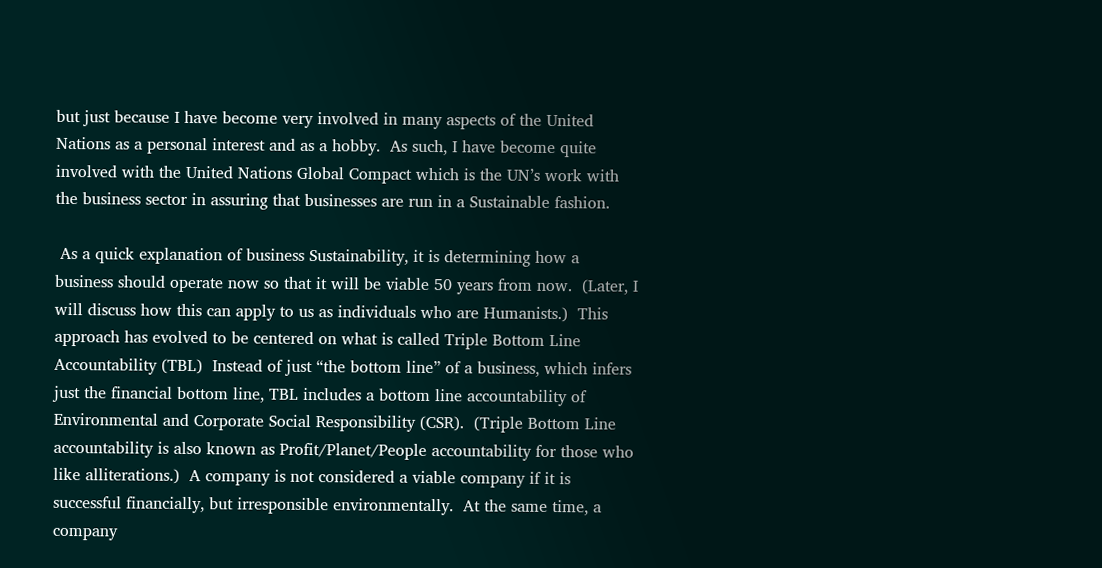but just because I have become very involved in many aspects of the United Nations as a personal interest and as a hobby.  As such, I have become quite involved with the United Nations Global Compact which is the UN’s work with the business sector in assuring that businesses are run in a Sustainable fashion.

 As a quick explanation of business Sustainability, it is determining how a business should operate now so that it will be viable 50 years from now.  (Later, I will discuss how this can apply to us as individuals who are Humanists.)  This approach has evolved to be centered on what is called Triple Bottom Line Accountability (TBL)  Instead of just “the bottom line” of a business, which infers just the financial bottom line, TBL includes a bottom line accountability of Environmental and Corporate Social Responsibility (CSR).  (Triple Bottom Line accountability is also known as Profit/Planet/People accountability for those who like alliterations.)  A company is not considered a viable company if it is successful financially, but irresponsible environmentally.  At the same time, a company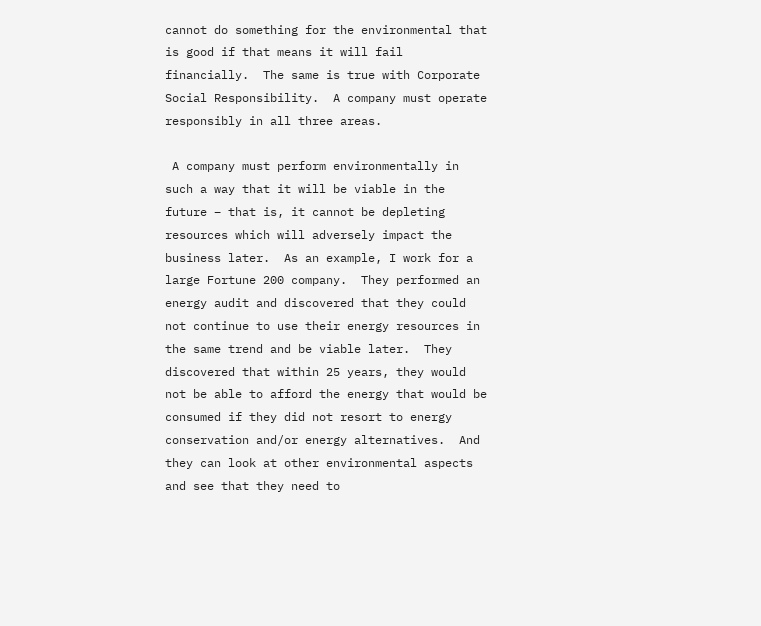cannot do something for the environmental that is good if that means it will fail financially.  The same is true with Corporate Social Responsibility.  A company must operate responsibly in all three areas.

 A company must perform environmentally in such a way that it will be viable in the future – that is, it cannot be depleting resources which will adversely impact the business later.  As an example, I work for a large Fortune 200 company.  They performed an energy audit and discovered that they could not continue to use their energy resources in the same trend and be viable later.  They discovered that within 25 years, they would not be able to afford the energy that would be consumed if they did not resort to energy conservation and/or energy alternatives.  And they can look at other environmental aspects and see that they need to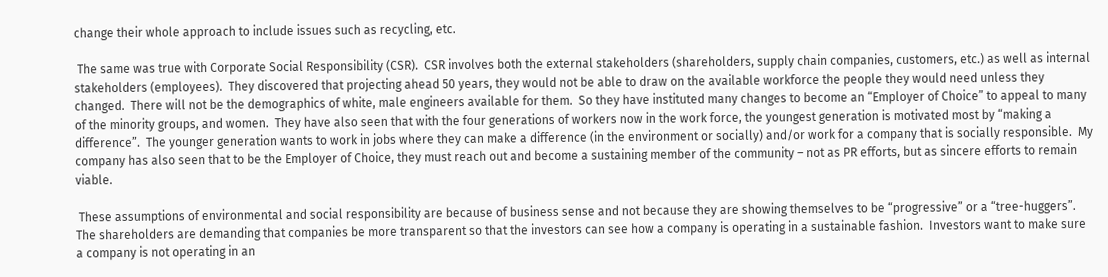change their whole approach to include issues such as recycling, etc.

 The same was true with Corporate Social Responsibility (CSR).  CSR involves both the external stakeholders (shareholders, supply chain companies, customers, etc.) as well as internal stakeholders (employees).  They discovered that projecting ahead 50 years, they would not be able to draw on the available workforce the people they would need unless they changed.  There will not be the demographics of white, male engineers available for them.  So they have instituted many changes to become an “Employer of Choice” to appeal to many of the minority groups, and women.  They have also seen that with the four generations of workers now in the work force, the youngest generation is motivated most by “making a difference”.  The younger generation wants to work in jobs where they can make a difference (in the environment or socially) and/or work for a company that is socially responsible.  My company has also seen that to be the Employer of Choice, they must reach out and become a sustaining member of the community – not as PR efforts, but as sincere efforts to remain viable.

 These assumptions of environmental and social responsibility are because of business sense and not because they are showing themselves to be “progressive” or a “tree-huggers”.  The shareholders are demanding that companies be more transparent so that the investors can see how a company is operating in a sustainable fashion.  Investors want to make sure a company is not operating in an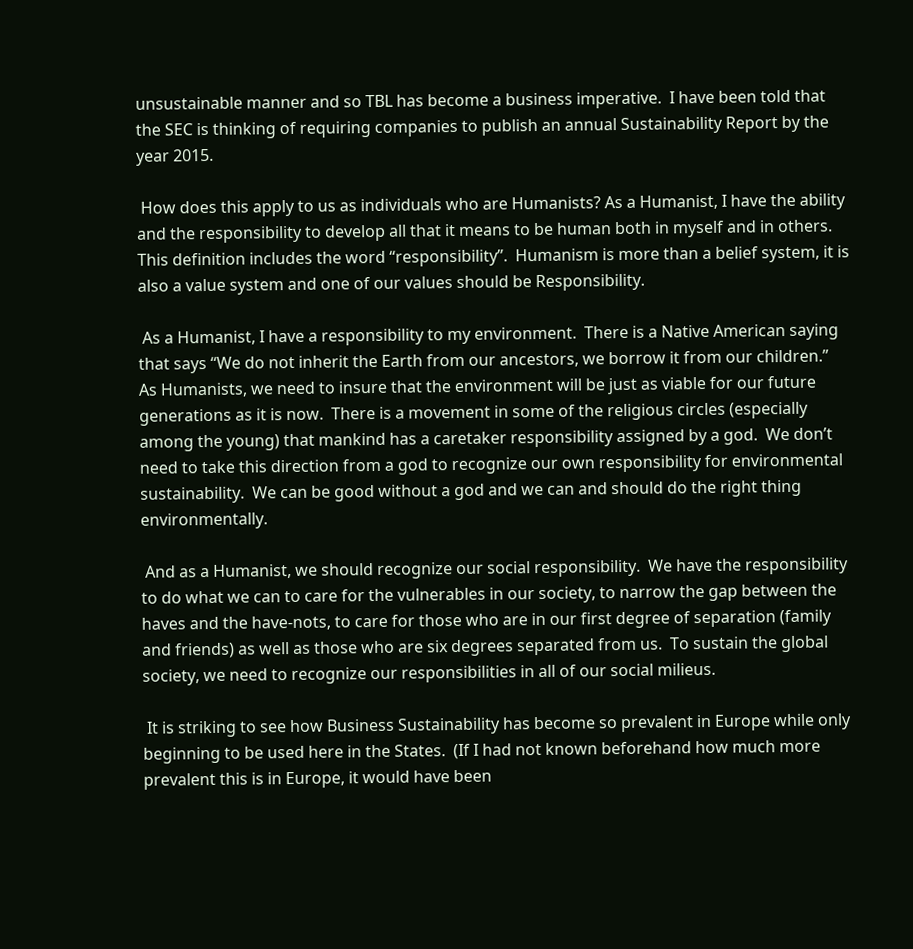unsustainable manner and so TBL has become a business imperative.  I have been told that the SEC is thinking of requiring companies to publish an annual Sustainability Report by the year 2015.

 How does this apply to us as individuals who are Humanists? As a Humanist, I have the ability and the responsibility to develop all that it means to be human both in myself and in others.  This definition includes the word “responsibility”.  Humanism is more than a belief system, it is also a value system and one of our values should be Responsibility.

 As a Humanist, I have a responsibility to my environment.  There is a Native American saying that says “We do not inherit the Earth from our ancestors, we borrow it from our children.”  As Humanists, we need to insure that the environment will be just as viable for our future generations as it is now.  There is a movement in some of the religious circles (especially among the young) that mankind has a caretaker responsibility assigned by a god.  We don’t need to take this direction from a god to recognize our own responsibility for environmental sustainability.  We can be good without a god and we can and should do the right thing environmentally.

 And as a Humanist, we should recognize our social responsibility.  We have the responsibility to do what we can to care for the vulnerables in our society, to narrow the gap between the haves and the have-nots, to care for those who are in our first degree of separation (family and friends) as well as those who are six degrees separated from us.  To sustain the global society, we need to recognize our responsibilities in all of our social milieus.

 It is striking to see how Business Sustainability has become so prevalent in Europe while only beginning to be used here in the States.  (If I had not known beforehand how much more prevalent this is in Europe, it would have been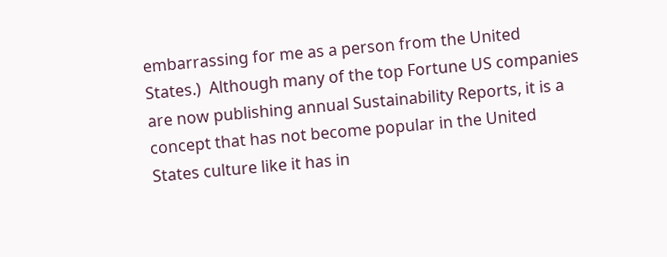embarrassing for me as a person from the United States.)  Although many of the top Fortune US companies are now publishing annual Sustainability Reports, it is a concept that has not become popular in the United States culture like it has in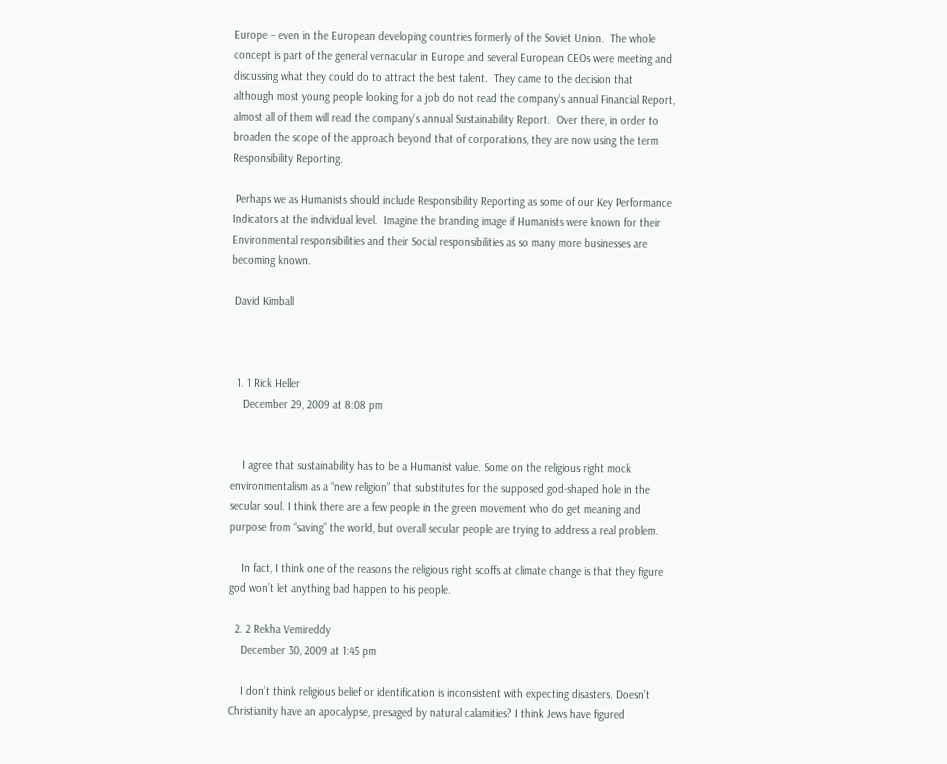Europe – even in the European developing countries formerly of the Soviet Union.  The whole concept is part of the general vernacular in Europe and several European CEOs were meeting and discussing what they could do to attract the best talent.  They came to the decision that although most young people looking for a job do not read the company’s annual Financial Report, almost all of them will read the company’s annual Sustainability Report.  Over there, in order to broaden the scope of the approach beyond that of corporations, they are now using the term Responsibility Reporting.

 Perhaps we as Humanists should include Responsibility Reporting as some of our Key Performance Indicators at the individual level.  Imagine the branding image if Humanists were known for their Environmental responsibilities and their Social responsibilities as so many more businesses are becoming known.

 David Kimball



  1. 1 Rick Heller
    December 29, 2009 at 8:08 pm


    I agree that sustainability has to be a Humanist value. Some on the religious right mock environmentalism as a “new religion” that substitutes for the supposed god-shaped hole in the secular soul. I think there are a few people in the green movement who do get meaning and purpose from “saving” the world, but overall secular people are trying to address a real problem.

    In fact, I think one of the reasons the religious right scoffs at climate change is that they figure god won’t let anything bad happen to his people.

  2. 2 Rekha Vemireddy
    December 30, 2009 at 1:45 pm

    I don’t think religious belief or identification is inconsistent with expecting disasters. Doesn’t Christianity have an apocalypse, presaged by natural calamities? I think Jews have figured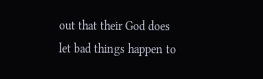out that their God does let bad things happen to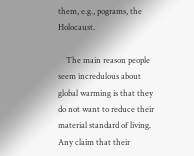them, e.g., pograms, the Holocaust.

    The main reason people seem incredulous about global warming is that they do not want to reduce their material standard of living. Any claim that their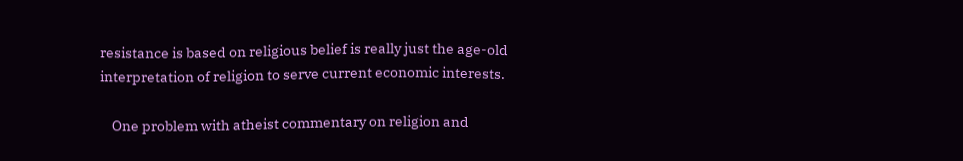resistance is based on religious belief is really just the age-old interpretation of religion to serve current economic interests.

    One problem with atheist commentary on religion and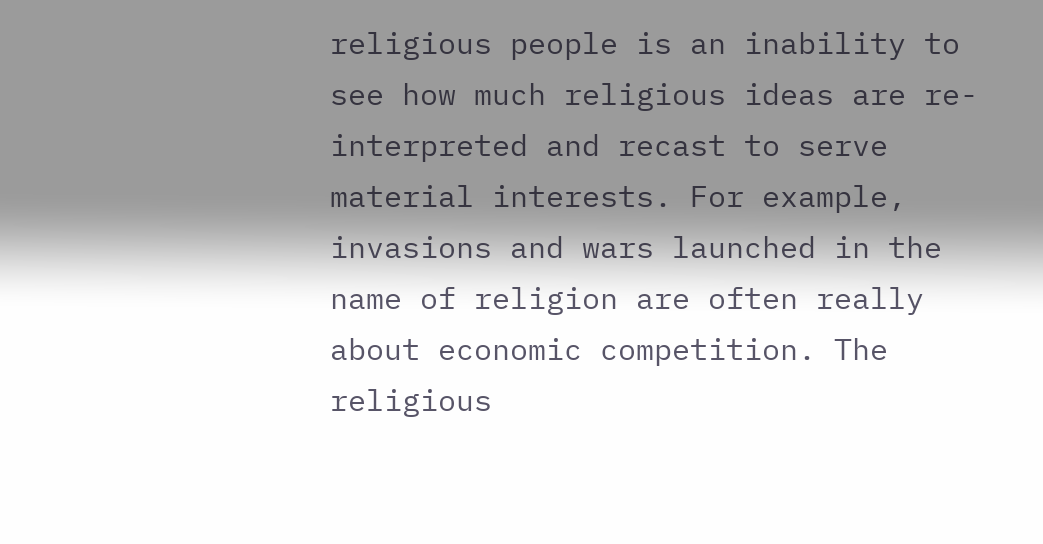religious people is an inability to see how much religious ideas are re-interpreted and recast to serve material interests. For example, invasions and wars launched in the name of religion are often really about economic competition. The religious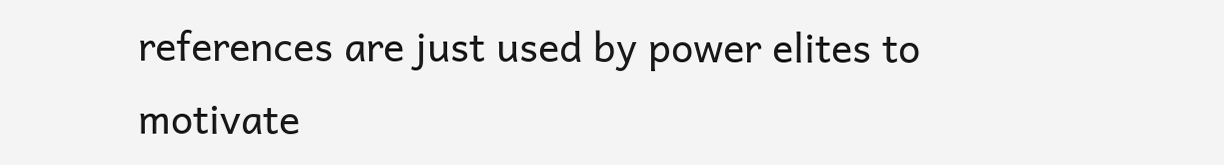references are just used by power elites to motivate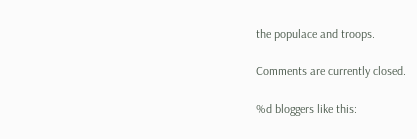the populace and troops.

Comments are currently closed.

%d bloggers like this: